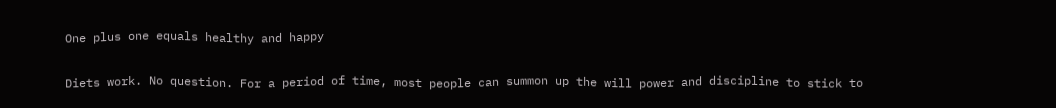One plus one equals healthy and happy

Diets work. No question. For a period of time, most people can summon up the will power and discipline to stick to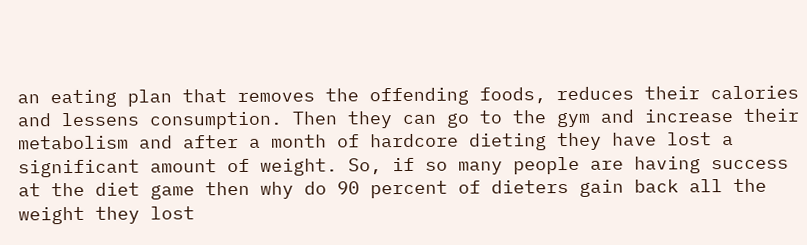an eating plan that removes the offending foods, reduces their calories and lessens consumption. Then they can go to the gym and increase their metabolism and after a month of hardcore dieting they have lost a significant amount of weight. So, if so many people are having success at the diet game then why do 90 percent of dieters gain back all the weight they lost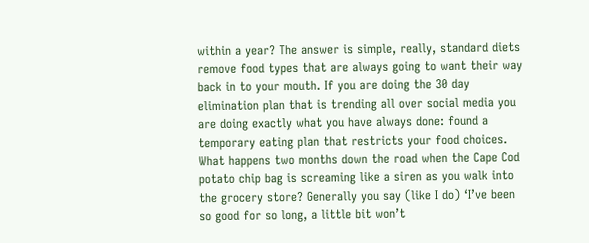within a year? The answer is simple, really, standard diets remove food types that are always going to want their way back in to your mouth. If you are doing the 30 day elimination plan that is trending all over social media you are doing exactly what you have always done: found a temporary eating plan that restricts your food choices. What happens two months down the road when the Cape Cod potato chip bag is screaming like a siren as you walk into the grocery store? Generally you say (like I do) ‘I’ve been so good for so long, a little bit won’t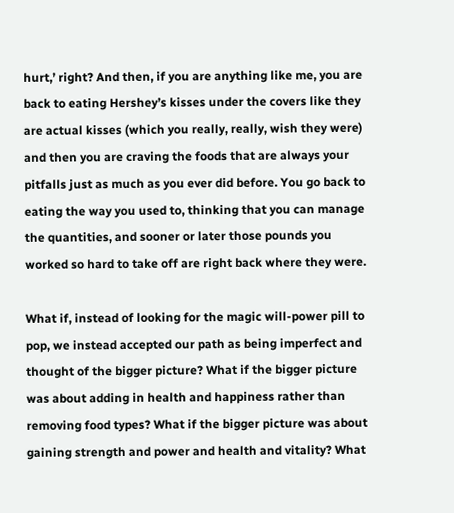hurt,’ right? And then, if you are anything like me, you are back to eating Hershey’s kisses under the covers like they are actual kisses (which you really, really, wish they were) and then you are craving the foods that are always your pitfalls just as much as you ever did before. You go back to eating the way you used to, thinking that you can manage the quantities, and sooner or later those pounds you worked so hard to take off are right back where they were.

What if, instead of looking for the magic will-power pill to pop, we instead accepted our path as being imperfect and thought of the bigger picture? What if the bigger picture was about adding in health and happiness rather than removing food types? What if the bigger picture was about gaining strength and power and health and vitality? What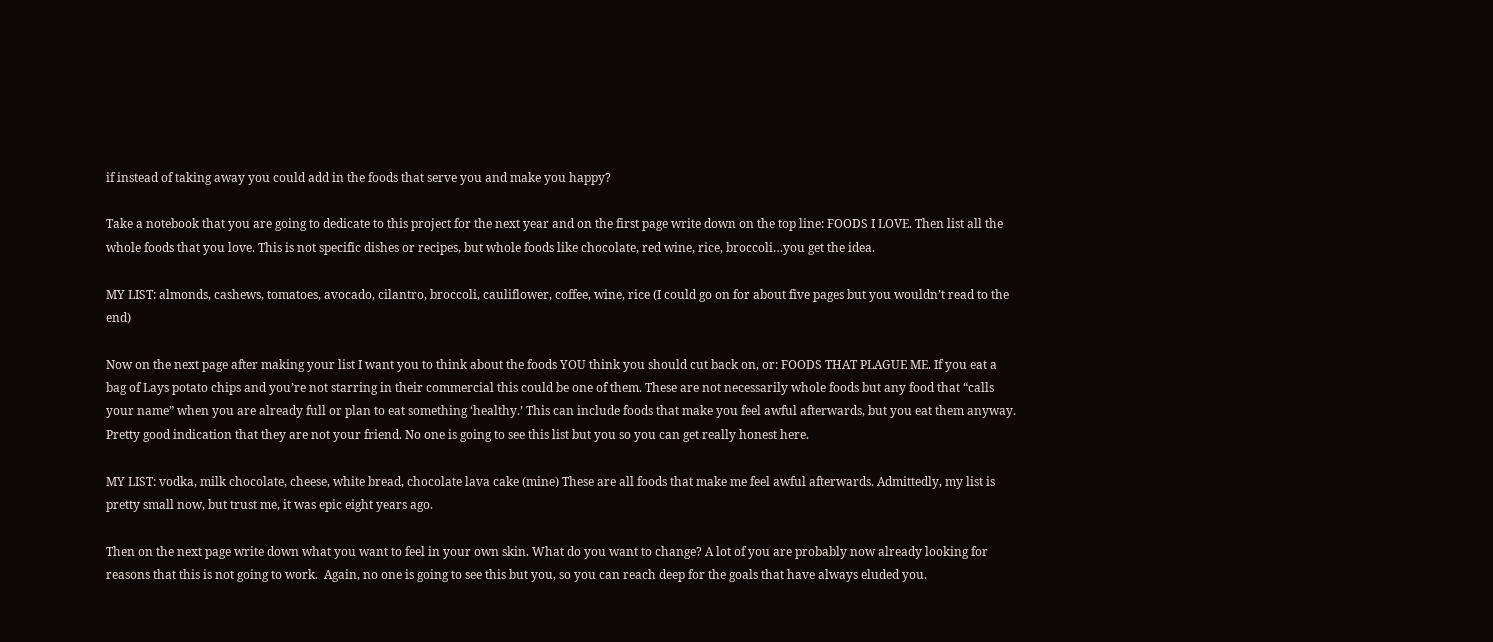if instead of taking away you could add in the foods that serve you and make you happy?

Take a notebook that you are going to dedicate to this project for the next year and on the first page write down on the top line: FOODS I LOVE. Then list all the whole foods that you love. This is not specific dishes or recipes, but whole foods like chocolate, red wine, rice, broccoli…you get the idea.

MY LIST: almonds, cashews, tomatoes, avocado, cilantro, broccoli, cauliflower, coffee, wine, rice (I could go on for about five pages but you wouldn’t read to the end)

Now on the next page after making your list I want you to think about the foods YOU think you should cut back on, or: FOODS THAT PLAGUE ME. If you eat a bag of Lays potato chips and you’re not starring in their commercial this could be one of them. These are not necessarily whole foods but any food that “calls your name” when you are already full or plan to eat something ‘healthy.’ This can include foods that make you feel awful afterwards, but you eat them anyway. Pretty good indication that they are not your friend. No one is going to see this list but you so you can get really honest here.

MY LIST: vodka, milk chocolate, cheese, white bread, chocolate lava cake (mine) These are all foods that make me feel awful afterwards. Admittedly, my list is pretty small now, but trust me, it was epic eight years ago.

Then on the next page write down what you want to feel in your own skin. What do you want to change? A lot of you are probably now already looking for reasons that this is not going to work.  Again, no one is going to see this but you, so you can reach deep for the goals that have always eluded you.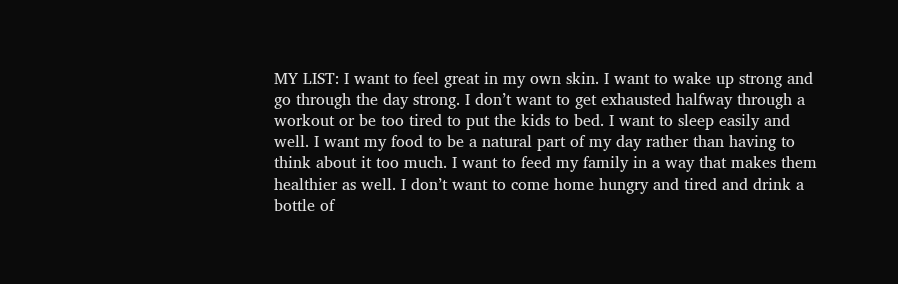MY LIST: I want to feel great in my own skin. I want to wake up strong and go through the day strong. I don’t want to get exhausted halfway through a workout or be too tired to put the kids to bed. I want to sleep easily and well. I want my food to be a natural part of my day rather than having to think about it too much. I want to feed my family in a way that makes them healthier as well. I don’t want to come home hungry and tired and drink a bottle of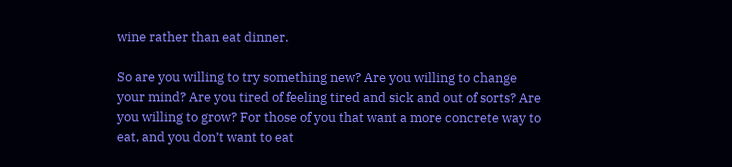wine rather than eat dinner.

So are you willing to try something new? Are you willing to change your mind? Are you tired of feeling tired and sick and out of sorts? Are you willing to grow? For those of you that want a more concrete way to eat, and you don’t want to eat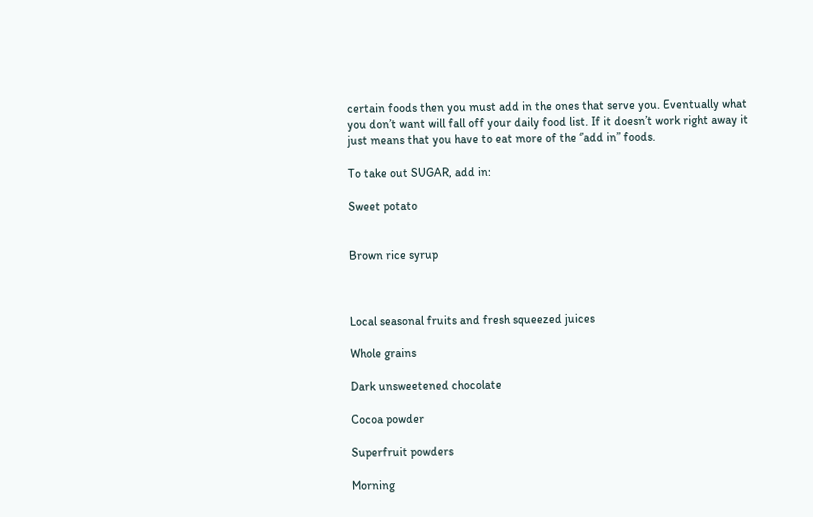certain foods then you must add in the ones that serve you. Eventually what you don’t want will fall off your daily food list. If it doesn’t work right away it just means that you have to eat more of the ‘’add in” foods.

To take out SUGAR, add in:

Sweet potato


Brown rice syrup



Local seasonal fruits and fresh squeezed juices

Whole grains

Dark unsweetened chocolate

Cocoa powder

Superfruit powders

Morning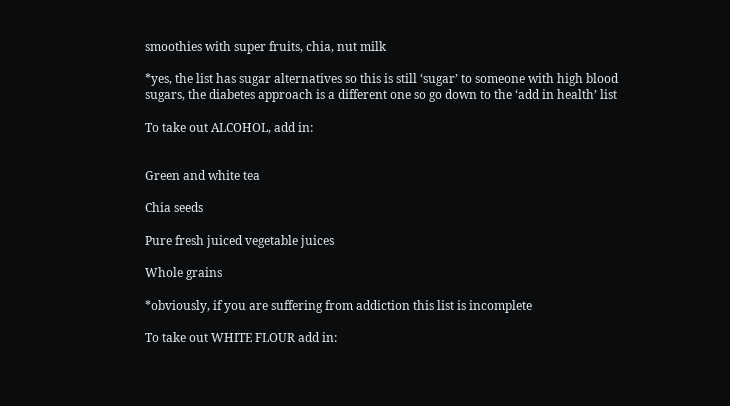smoothies with super fruits, chia, nut milk

*yes, the list has sugar alternatives so this is still ‘sugar’ to someone with high blood sugars, the diabetes approach is a different one so go down to the ‘add in health’ list

To take out ALCOHOL, add in:


Green and white tea

Chia seeds

Pure fresh juiced vegetable juices

Whole grains

*obviously, if you are suffering from addiction this list is incomplete

To take out WHITE FLOUR add in: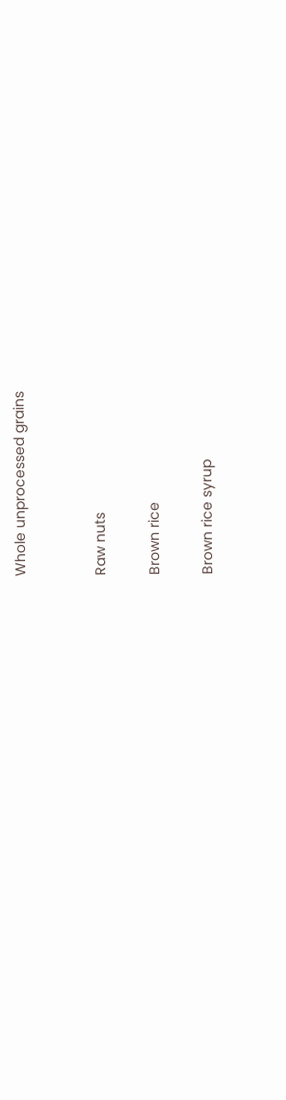Whole unprocessed grains


Raw nuts

Brown rice

Brown rice syrup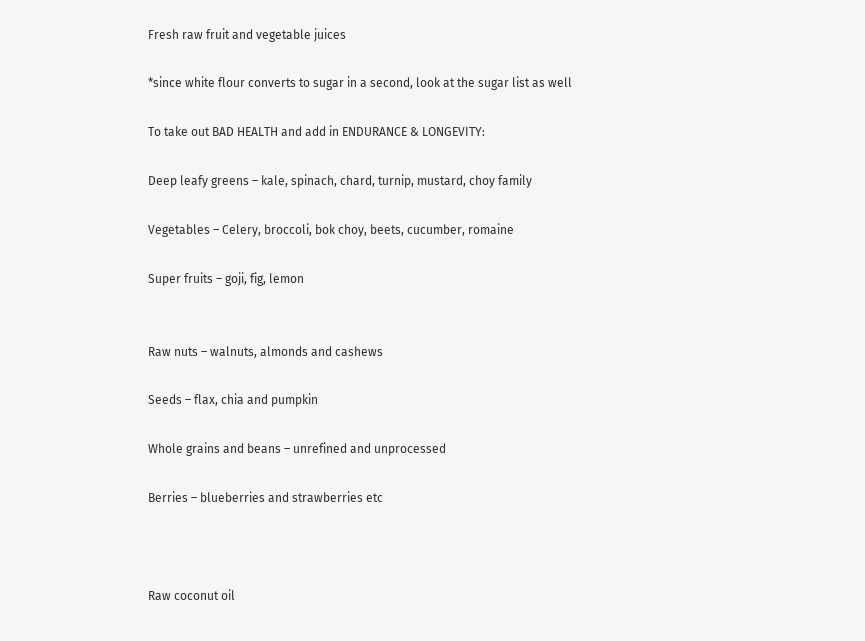Fresh raw fruit and vegetable juices

*since white flour converts to sugar in a second, look at the sugar list as well

To take out BAD HEALTH and add in ENDURANCE & LONGEVITY:

Deep leafy greens – kale, spinach, chard, turnip, mustard, choy family

Vegetables – Celery, broccoli, bok choy, beets, cucumber, romaine

Super fruits – goji, fig, lemon


Raw nuts – walnuts, almonds and cashews

Seeds – flax, chia and pumpkin

Whole grains and beans – unrefined and unprocessed

Berries – blueberries and strawberries etc



Raw coconut oil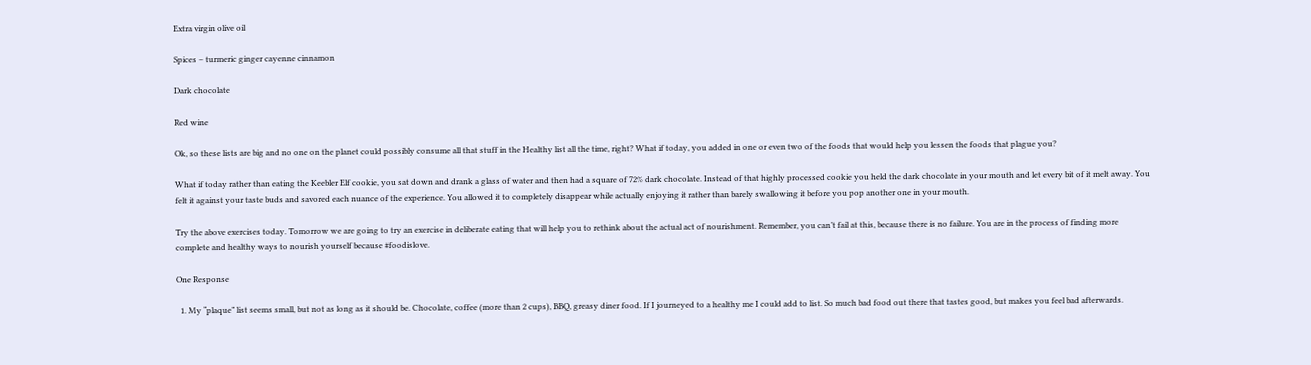Extra virgin olive oil

Spices – turmeric ginger cayenne cinnamon

Dark chocolate

Red wine

Ok, so these lists are big and no one on the planet could possibly consume all that stuff in the Healthy list all the time, right? What if today, you added in one or even two of the foods that would help you lessen the foods that plague you?

What if today rather than eating the Keebler Elf cookie, you sat down and drank a glass of water and then had a square of 72% dark chocolate. Instead of that highly processed cookie you held the dark chocolate in your mouth and let every bit of it melt away. You felt it against your taste buds and savored each nuance of the experience. You allowed it to completely disappear while actually enjoying it rather than barely swallowing it before you pop another one in your mouth.

Try the above exercises today. Tomorrow we are going to try an exercise in deliberate eating that will help you to rethink about the actual act of nourishment. Remember, you can’t fail at this, because there is no failure. You are in the process of finding more complete and healthy ways to nourish yourself because #foodislove.

One Response

  1. My “plaque” list seems small, but not as long as it should be. Chocolate, coffee (more than 2 cups), BBQ, greasy diner food. If I journeyed to a healthy me I could add to list. So much bad food out there that tastes good, but makes you feel bad afterwards.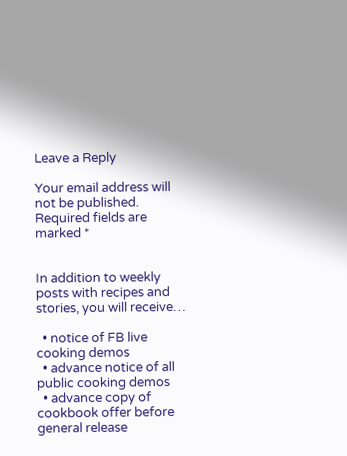Leave a Reply

Your email address will not be published. Required fields are marked *


In addition to weekly posts with recipes and stories, you will receive…

  • notice of FB live cooking demos
  • advance notice of all public cooking demos
  • advance copy of cookbook offer before general release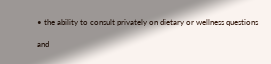• the ability to consult privately on dietary or wellness questions

and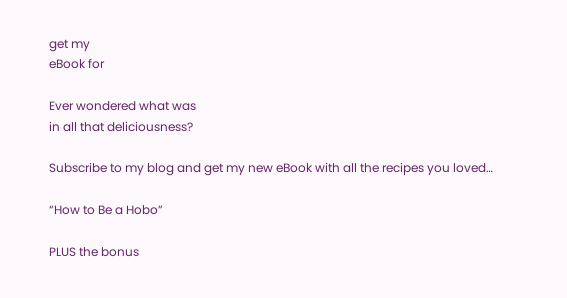get my
eBook for

Ever wondered what was
in all that deliciousness?

Subscribe to my blog and get my new eBook with all the recipes you loved…

“How to Be a Hobo”

PLUS the bonus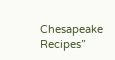Chesapeake Recipes”